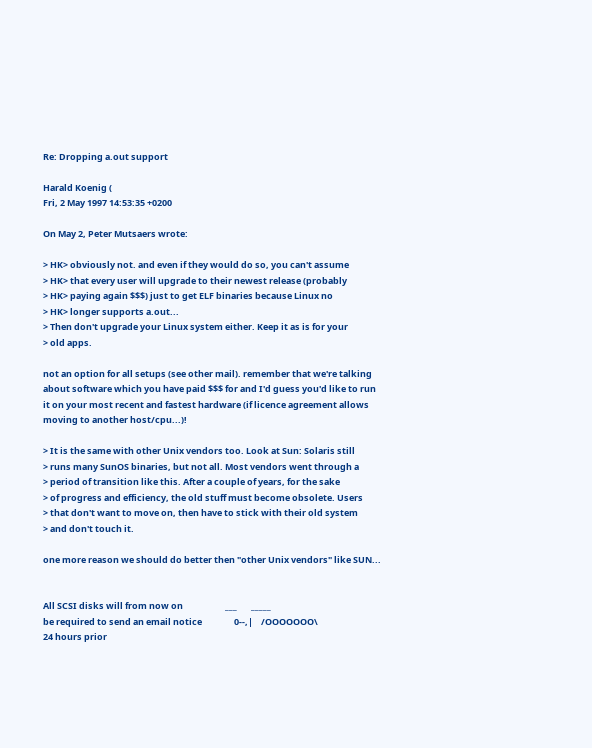Re: Dropping a.out support

Harald Koenig (
Fri, 2 May 1997 14:53:35 +0200

On May 2, Peter Mutsaers wrote:

> HK> obviously not. and even if they would do so, you can't assume
> HK> that every user will upgrade to their newest release (probably
> HK> paying again $$$) just to get ELF binaries because Linux no
> HK> longer supports a.out...
> Then don't upgrade your Linux system either. Keep it as is for your
> old apps.

not an option for all setups (see other mail). remember that we're talking
about software which you have paid $$$ for and I'd guess you'd like to run
it on your most recent and fastest hardware (if licence agreement allows
moving to another host/cpu...)!

> It is the same with other Unix vendors too. Look at Sun: Solaris still
> runs many SunOS binaries, but not all. Most vendors went through a
> period of transition like this. After a couple of years, for the sake
> of progress and efficiency, the old stuff must become obsolete. Users
> that don't want to move on, then have to stick with their old system
> and don't touch it.

one more reason we should do better then "other Unix vendors" like SUN...


All SCSI disks will from now on                     ___       _____
be required to send an email notice                0--,|    /OOOOOOO\
24 hours prior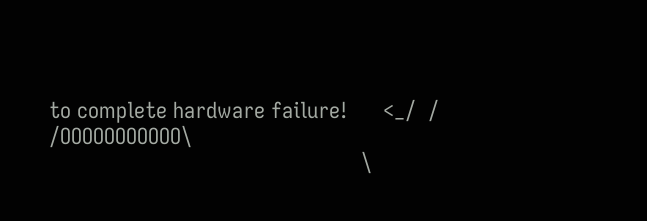to complete hardware failure!      <_/  /  /OOOOOOOOOOO\
                                                    \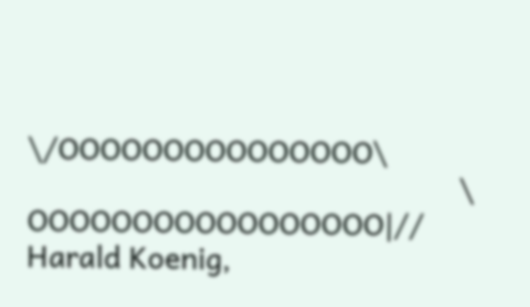\/OOOOOOOOOOOOOOO\
                                                      \ OOOOOOOOOOOOOOOOO|//
Harald Koenig,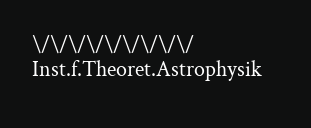\/\/\/\/\/\/\/\/\/
Inst.f.Theoret.Astrophysik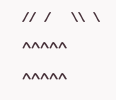//  /     \\  \                     ^^^^^       ^^^^^